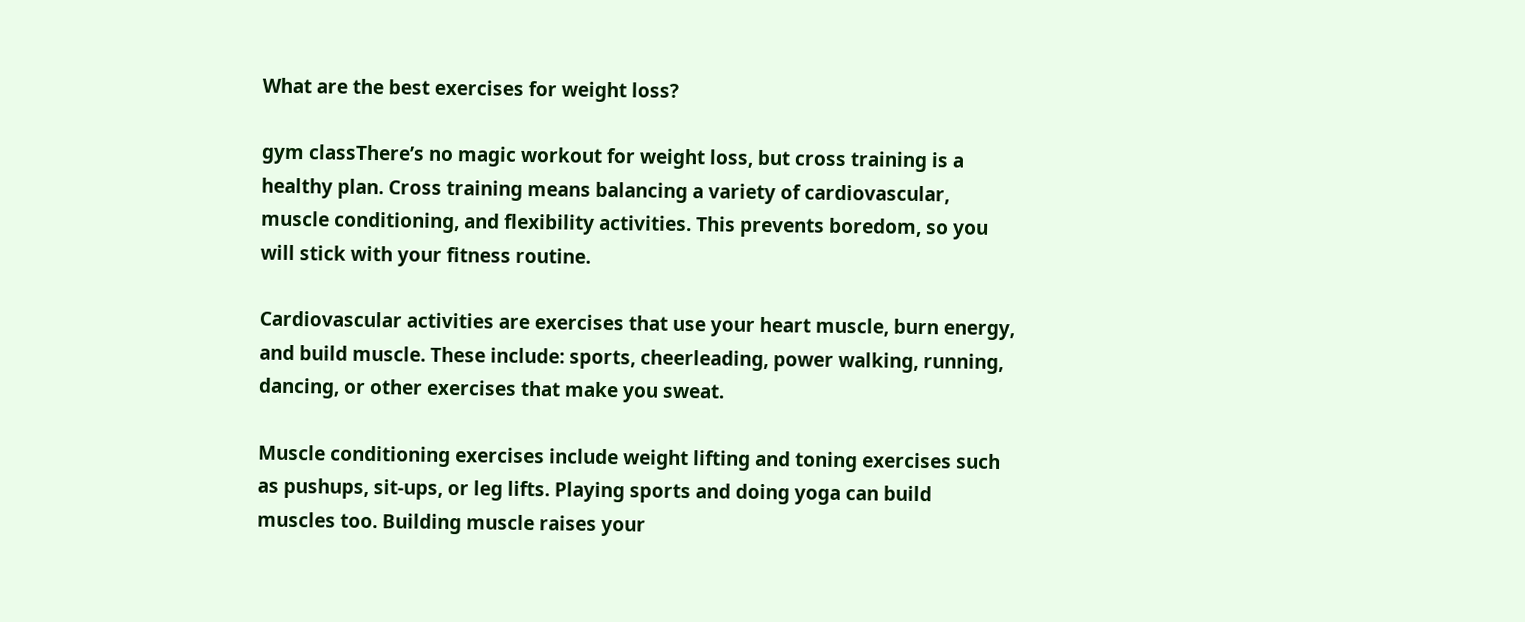What are the best exercises for weight loss?

gym classThere’s no magic workout for weight loss, but cross training is a healthy plan. Cross training means balancing a variety of cardiovascular, muscle conditioning, and flexibility activities. This prevents boredom, so you will stick with your fitness routine.

Cardiovascular activities are exercises that use your heart muscle, burn energy, and build muscle. These include: sports, cheerleading, power walking, running, dancing, or other exercises that make you sweat.

Muscle conditioning exercises include weight lifting and toning exercises such as pushups, sit-ups, or leg lifts. Playing sports and doing yoga can build muscles too. Building muscle raises your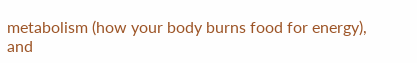metabolism (how your body burns food for energy), and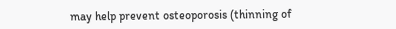may help prevent osteoporosis (thinning of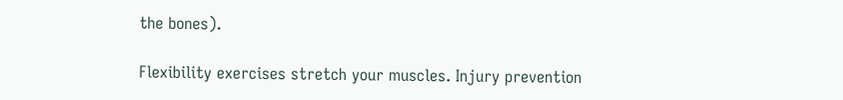the bones).

Flexibility exercises stretch your muscles. Injury prevention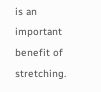is an important benefit of stretching.